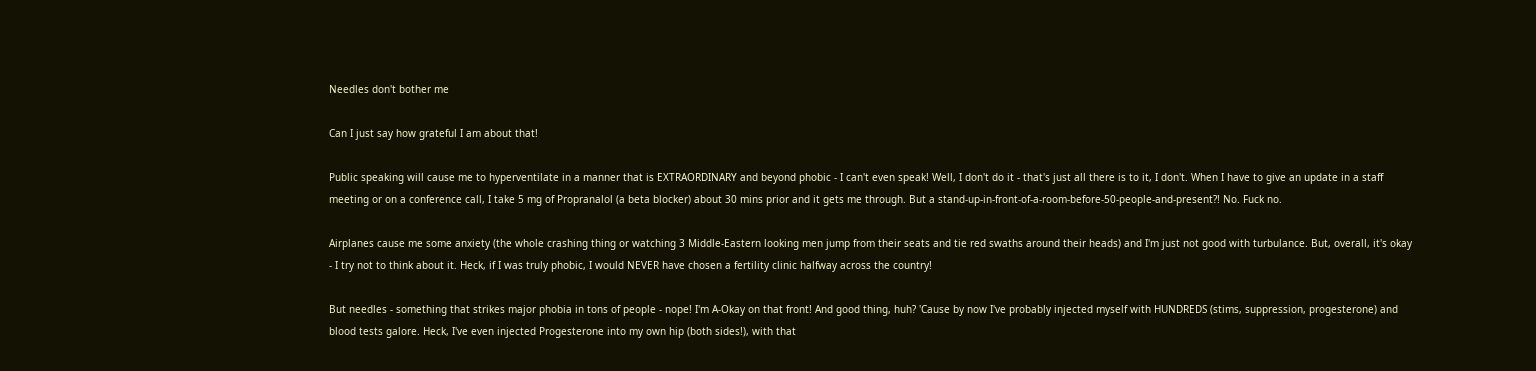Needles don't bother me

Can I just say how grateful I am about that!

Public speaking will cause me to hyperventilate in a manner that is EXTRAORDINARY and beyond phobic - I can't even speak! Well, I don't do it - that's just all there is to it, I don't. When I have to give an update in a staff meeting or on a conference call, I take 5 mg of Propranalol (a beta blocker) about 30 mins prior and it gets me through. But a stand-up-in-front-of-a-room-before-50-people-and-present?! No. Fuck no.

Airplanes cause me some anxiety (the whole crashing thing or watching 3 Middle-Eastern looking men jump from their seats and tie red swaths around their heads) and I'm just not good with turbulance. But, overall, it's okay - I try not to think about it. Heck, if I was truly phobic, I would NEVER have chosen a fertility clinic halfway across the country!

But needles - something that strikes major phobia in tons of people - nope! I'm A-Okay on that front! And good thing, huh? 'Cause by now I've probably injected myself with HUNDREDS (stims, suppression, progesterone) and blood tests galore. Heck, I've even injected Progesterone into my own hip (both sides!), with that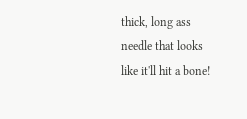thick, long ass needle that looks like it'll hit a bone!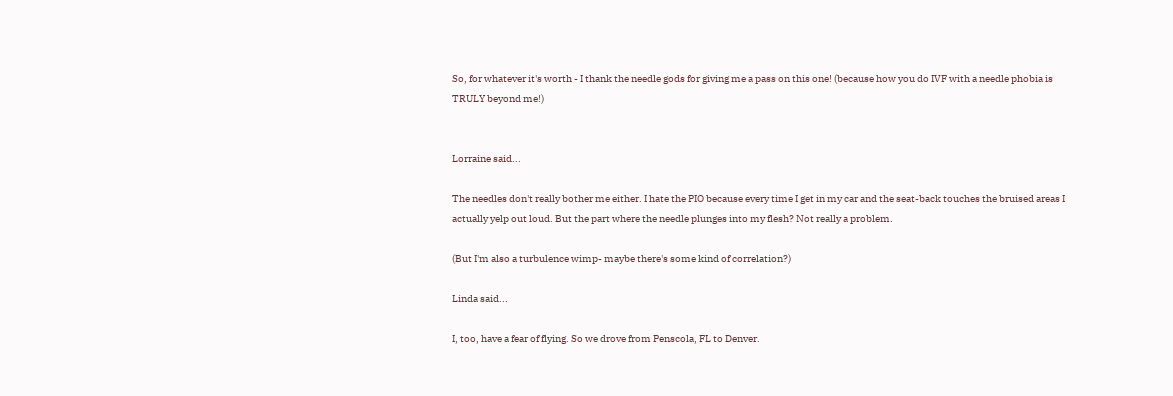So, for whatever it's worth - I thank the needle gods for giving me a pass on this one! (because how you do IVF with a needle phobia is TRULY beyond me!)


Lorraine said...

The needles don't really bother me either. I hate the PIO because every time I get in my car and the seat-back touches the bruised areas I actually yelp out loud. But the part where the needle plunges into my flesh? Not really a problem.

(But I'm also a turbulence wimp- maybe there's some kind of correlation?)

Linda said...

I, too, have a fear of flying. So we drove from Penscola, FL to Denver.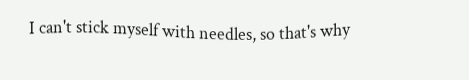I can't stick myself with needles, so that's why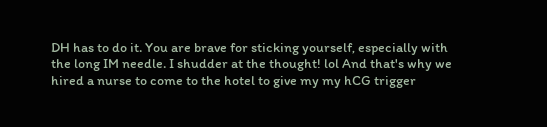DH has to do it. You are brave for sticking yourself, especially with the long IM needle. I shudder at the thought! lol And that's why we hired a nurse to come to the hotel to give my my hCG trigger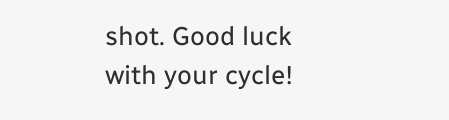shot. Good luck with your cycle!